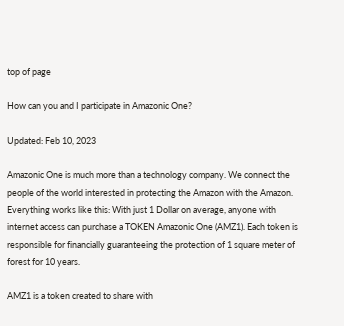top of page

How can you and I participate in Amazonic One?

Updated: Feb 10, 2023

Amazonic One is much more than a technology company. We connect the people of the world interested in protecting the Amazon with the Amazon. Everything works like this: With just 1 Dollar on average, anyone with internet access can purchase a TOKEN Amazonic One (AMZ1). Each token is responsible for financially guaranteeing the protection of 1 square meter of forest for 10 years.

AMZ1 is a token created to share with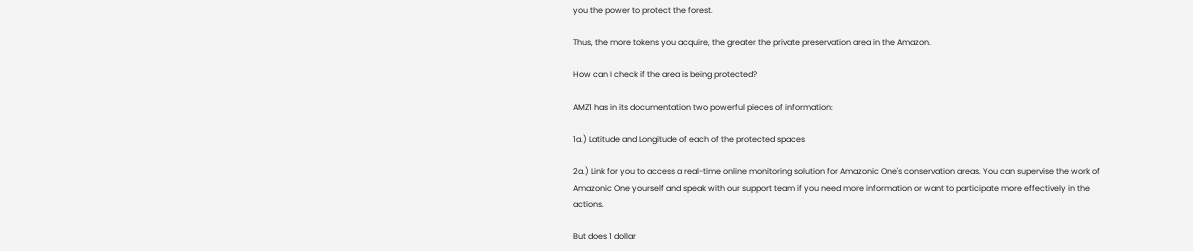you the power to protect the forest.

Thus, the more tokens you acquire, the greater the private preservation area in the Amazon.

How can I check if the area is being protected?

AMZ1 has in its documentation two powerful pieces of information:

1a.) Latitude and Longitude of each of the protected spaces

2a.) Link for you to access a real-time online monitoring solution for Amazonic One's conservation areas. You can supervise the work of Amazonic One yourself and speak with our support team if you need more information or want to participate more effectively in the actions.

But does 1 dollar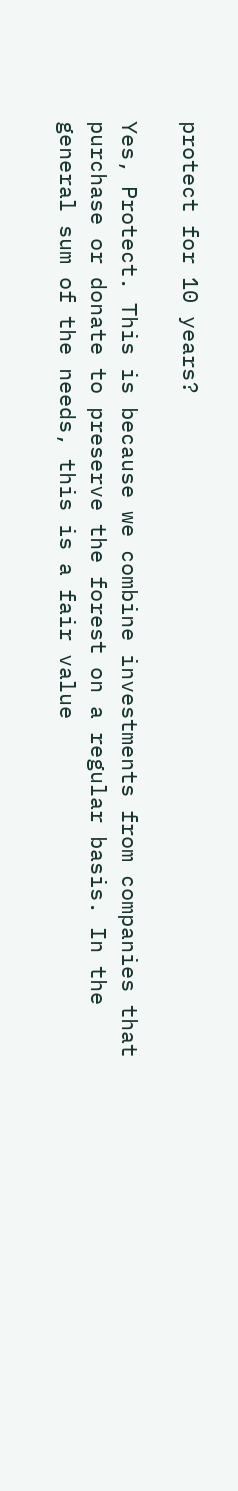protect for 10 years?

Yes, Protect. This is because we combine investments from companies that purchase or donate to preserve the forest on a regular basis. In the general sum of the needs, this is a fair value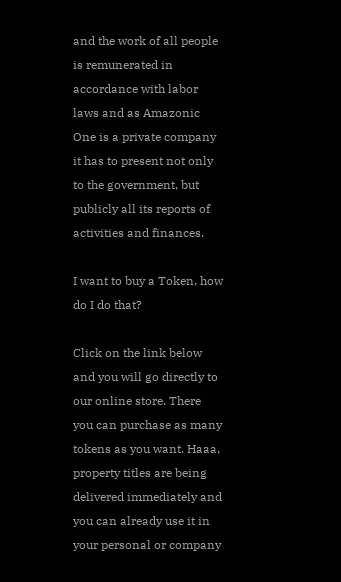and the work of all people is remunerated in accordance with labor laws and as Amazonic One is a private company it has to present not only to the government, but publicly all its reports of activities and finances.

I want to buy a Token, how do I do that?

Click on the link below and you will go directly to our online store. There you can purchase as many tokens as you want. Haaa, property titles are being delivered immediately and you can already use it in your personal or company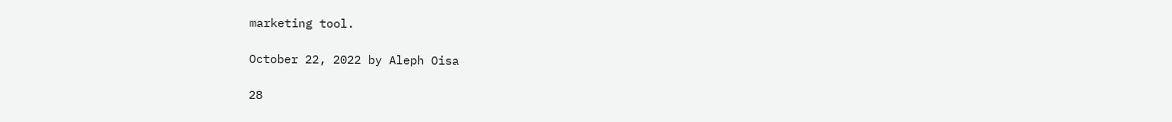marketing tool.

October 22, 2022 by Aleph Oisa

28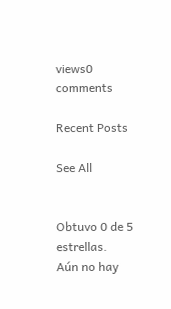views0 comments

Recent Posts

See All


Obtuvo 0 de 5 estrellas.
Aún no hay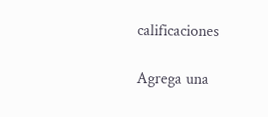calificaciones

Agrega una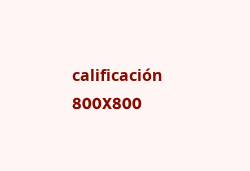calificación
800X800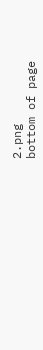2.png
bottom of page